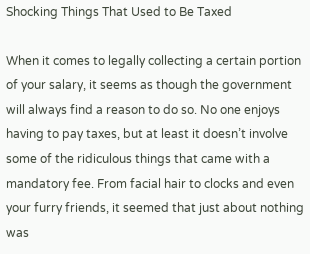Shocking Things That Used to Be Taxed

When it comes to legally collecting a certain portion of your salary, it seems as though the government will always find a reason to do so. No one enjoys having to pay taxes, but at least it doesn’t involve some of the ridiculous things that came with a mandatory fee. From facial hair to clocks and even your furry friends, it seemed that just about nothing was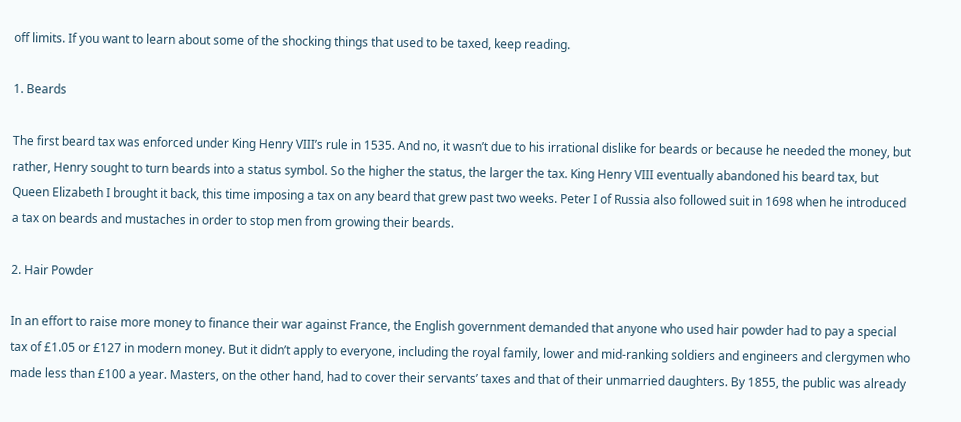off limits. If you want to learn about some of the shocking things that used to be taxed, keep reading.

1. Beards

The first beard tax was enforced under King Henry VIII’s rule in 1535. And no, it wasn’t due to his irrational dislike for beards or because he needed the money, but rather, Henry sought to turn beards into a status symbol. So the higher the status, the larger the tax. King Henry VIII eventually abandoned his beard tax, but Queen Elizabeth I brought it back, this time imposing a tax on any beard that grew past two weeks. Peter I of Russia also followed suit in 1698 when he introduced a tax on beards and mustaches in order to stop men from growing their beards.

2. Hair Powder

In an effort to raise more money to finance their war against France, the English government demanded that anyone who used hair powder had to pay a special tax of £1.05 or £127 in modern money. But it didn’t apply to everyone, including the royal family, lower and mid-ranking soldiers and engineers and clergymen who made less than £100 a year. Masters, on the other hand, had to cover their servants’ taxes and that of their unmarried daughters. By 1855, the public was already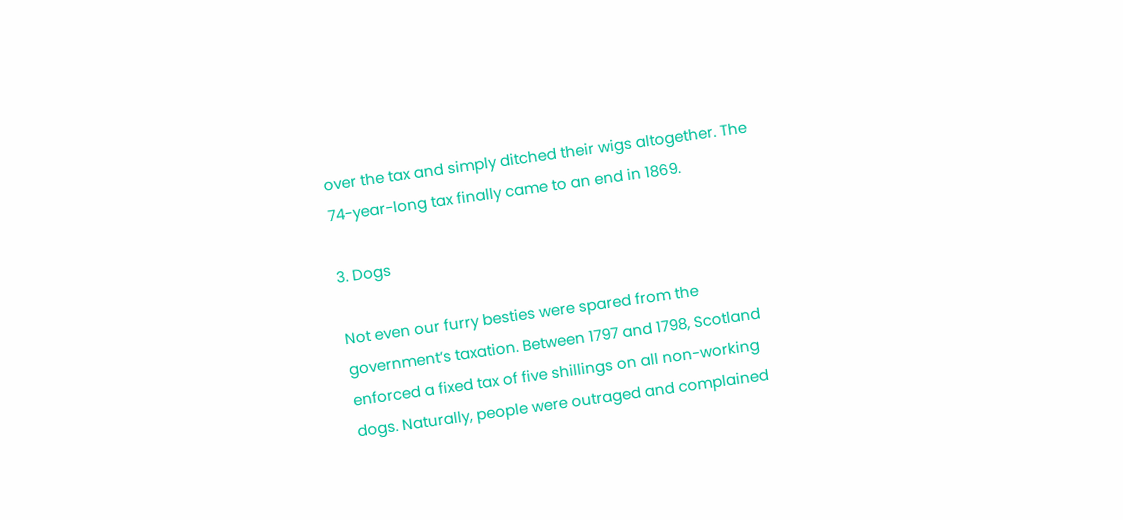over the tax and simply ditched their wigs altogether. The 74-year-long tax finally came to an end in 1869.

3. Dogs

Not even our furry besties were spared from the government’s taxation. Between 1797 and 1798, Scotland enforced a fixed tax of five shillings on all non-working dogs. Naturally, people were outraged and complained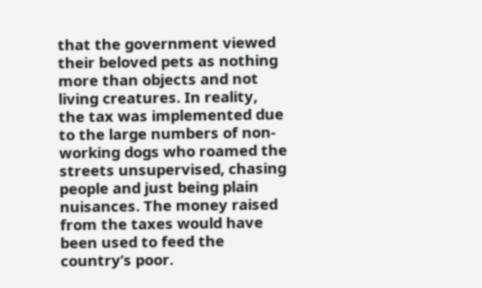that the government viewed their beloved pets as nothing more than objects and not living creatures. In reality, the tax was implemented due to the large numbers of non-working dogs who roamed the streets unsupervised, chasing people and just being plain nuisances. The money raised from the taxes would have been used to feed the country’s poor.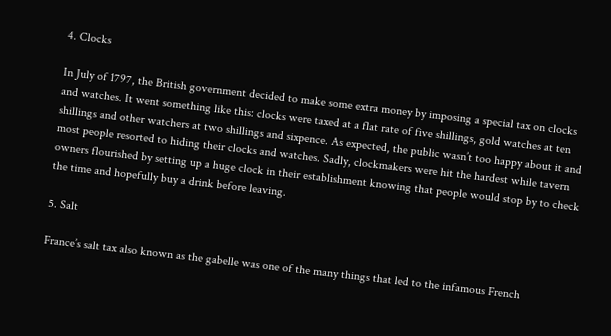4. Clocks

In July of 1797, the British government decided to make some extra money by imposing a special tax on clocks and watches. It went something like this: clocks were taxed at a flat rate of five shillings, gold watches at ten shillings and other watchers at two shillings and sixpence. As expected, the public wasn’t too happy about it and most people resorted to hiding their clocks and watches. Sadly, clockmakers were hit the hardest while tavern owners flourished by setting up a huge clock in their establishment knowing that people would stop by to check the time and hopefully buy a drink before leaving.

5. Salt

France’s salt tax also known as the gabelle was one of the many things that led to the infamous French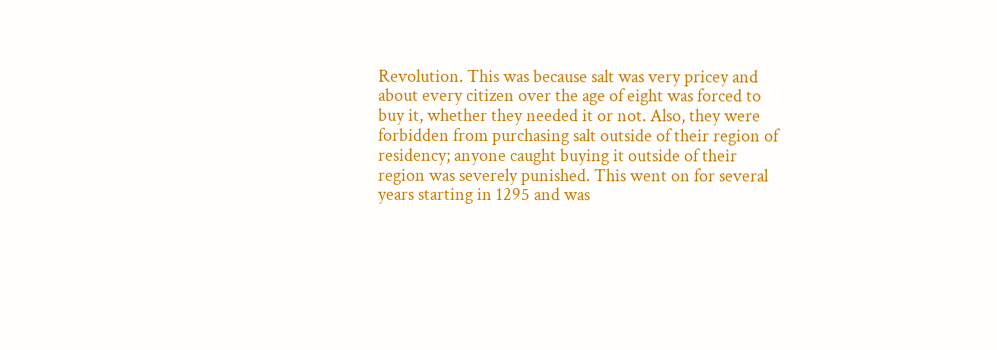Revolution. This was because salt was very pricey and about every citizen over the age of eight was forced to buy it, whether they needed it or not. Also, they were forbidden from purchasing salt outside of their region of residency; anyone caught buying it outside of their region was severely punished. This went on for several years starting in 1295 and was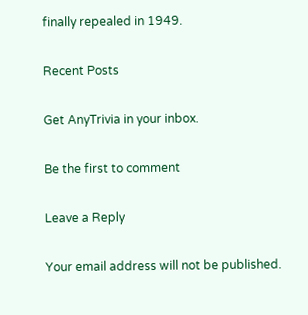finally repealed in 1949.

Recent Posts

Get AnyTrivia in your inbox.

Be the first to comment

Leave a Reply

Your email address will not be published.